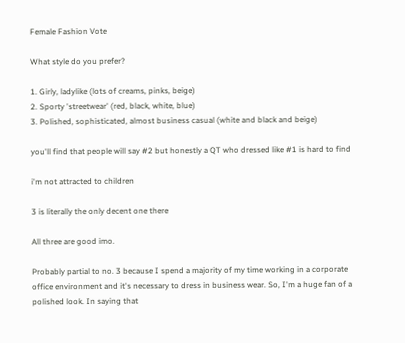Female Fashion Vote

What style do you prefer?

1. Girly, ladylike (lots of creams, pinks, beige)
2. Sporty 'streetwear' (red, black, white, blue)
3. Polished, sophisticated, almost business casual (white and black and beige)

you'll find that people will say #2 but honestly a QT who dressed like #1 is hard to find

i'm not attracted to children

3 is literally the only decent one there

All three are good imo.

Probably partial to no. 3 because I spend a majority of my time working in a corporate office environment and it's necessary to dress in business wear. So, I'm a huge fan of a polished look. In saying that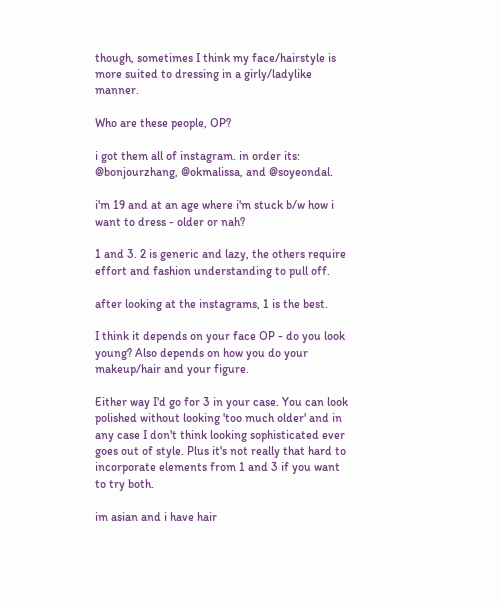though, sometimes I think my face/hairstyle is more suited to dressing in a girly/ladylike manner.

Who are these people, OP?

i got them all of instagram. in order its: @bonjourzhang, @okmalissa, and @soyeondal.

i'm 19 and at an age where i'm stuck b/w how i want to dress - older or nah?

1 and 3. 2 is generic and lazy, the others require effort and fashion understanding to pull off.

after looking at the instagrams, 1 is the best.

I think it depends on your face OP - do you look young? Also depends on how you do your makeup/hair and your figure.

Either way I'd go for 3 in your case. You can look polished without looking 'too much older' and in any case I don't think looking sophisticated ever goes out of style. Plus it's not really that hard to incorporate elements from 1 and 3 if you want to try both.

im asian and i have hair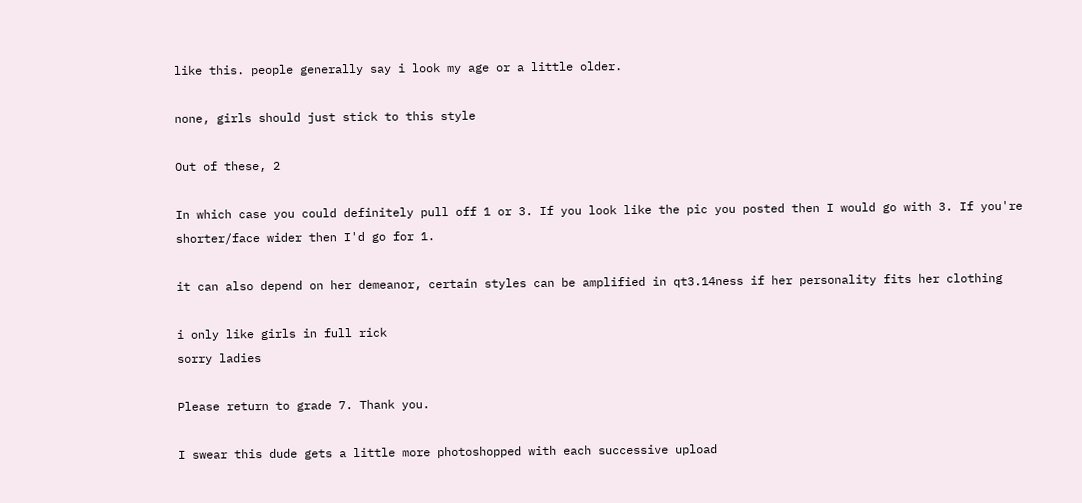like this. people generally say i look my age or a little older.

none, girls should just stick to this style

Out of these, 2

In which case you could definitely pull off 1 or 3. If you look like the pic you posted then I would go with 3. If you're shorter/face wider then I'd go for 1.

it can also depend on her demeanor, certain styles can be amplified in qt3.14ness if her personality fits her clothing

i only like girls in full rick
sorry ladies

Please return to grade 7. Thank you.

I swear this dude gets a little more photoshopped with each successive upload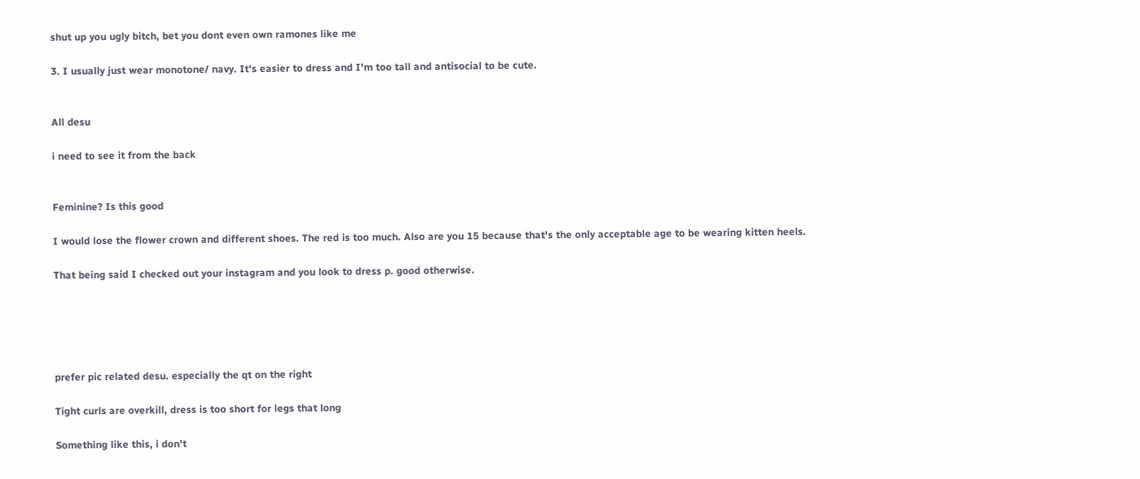shut up you ugly bitch, bet you dont even own ramones like me

3. I usually just wear monotone/ navy. It's easier to dress and I'm too tall and antisocial to be cute.


All desu

i need to see it from the back


Feminine? Is this good

I would lose the flower crown and different shoes. The red is too much. Also are you 15 because that's the only acceptable age to be wearing kitten heels.

That being said I checked out your instagram and you look to dress p. good otherwise.





prefer pic related desu. especially the qt on the right

Tight curls are overkill, dress is too short for legs that long

Something like this, i don't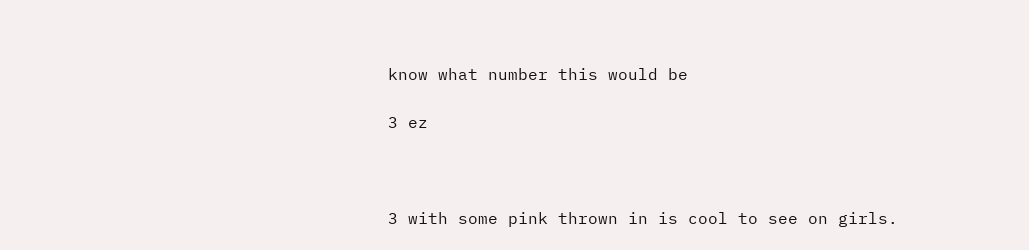know what number this would be

3 ez



3 with some pink thrown in is cool to see on girls.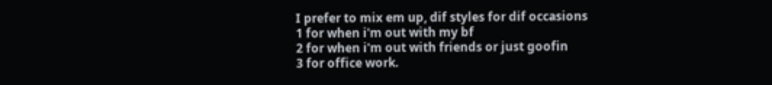I prefer to mix em up, dif styles for dif occasions
1 for when i'm out with my bf
2 for when i'm out with friends or just goofin
3 for office work.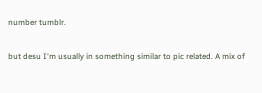number tumblr.

but desu I'm usually in something similar to pic related. A mix of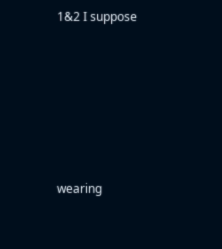1&2 I suppose






wearing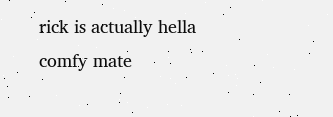rick is actually hella comfy mate